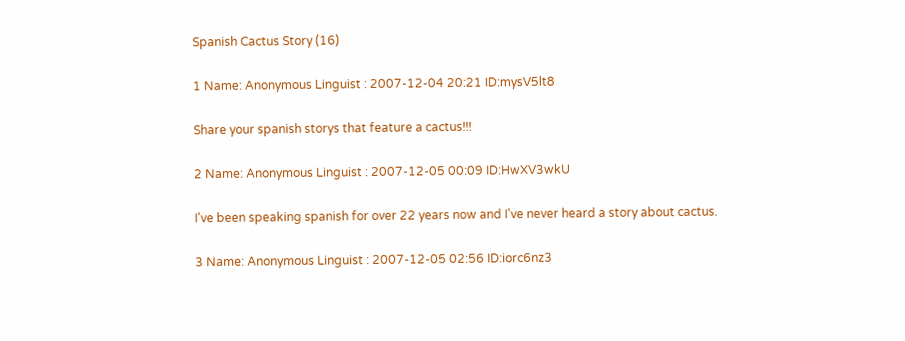Spanish Cactus Story (16)

1 Name: Anonymous Linguist : 2007-12-04 20:21 ID:mysV5lt8

Share your spanish storys that feature a cactus!!!

2 Name: Anonymous Linguist : 2007-12-05 00:09 ID:HwXV3wkU

I've been speaking spanish for over 22 years now and I've never heard a story about cactus.

3 Name: Anonymous Linguist : 2007-12-05 02:56 ID:iorc6nz3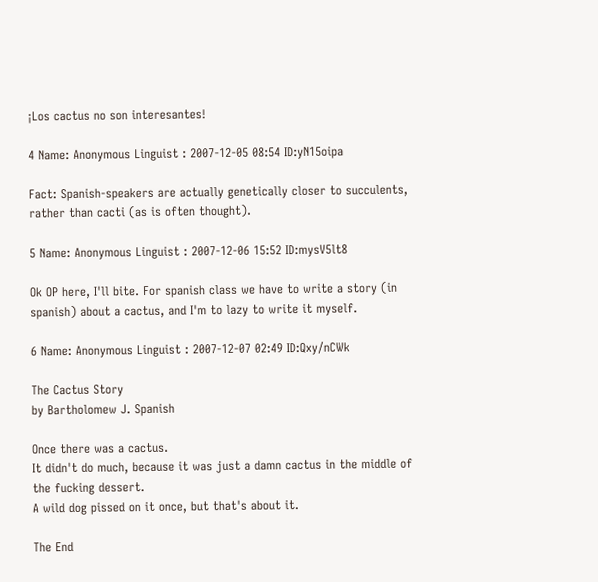¡Los cactus no son interesantes!

4 Name: Anonymous Linguist : 2007-12-05 08:54 ID:yN15oipa

Fact: Spanish-speakers are actually genetically closer to succulents, rather than cacti (as is often thought).

5 Name: Anonymous Linguist : 2007-12-06 15:52 ID:mysV5lt8

Ok OP here, I'll bite. For spanish class we have to write a story (in spanish) about a cactus, and I'm to lazy to write it myself.

6 Name: Anonymous Linguist : 2007-12-07 02:49 ID:Qxy/nCWk

The Cactus Story
by Bartholomew J. Spanish

Once there was a cactus.
It didn't do much, because it was just a damn cactus in the middle of the fucking dessert.
A wild dog pissed on it once, but that's about it.

The End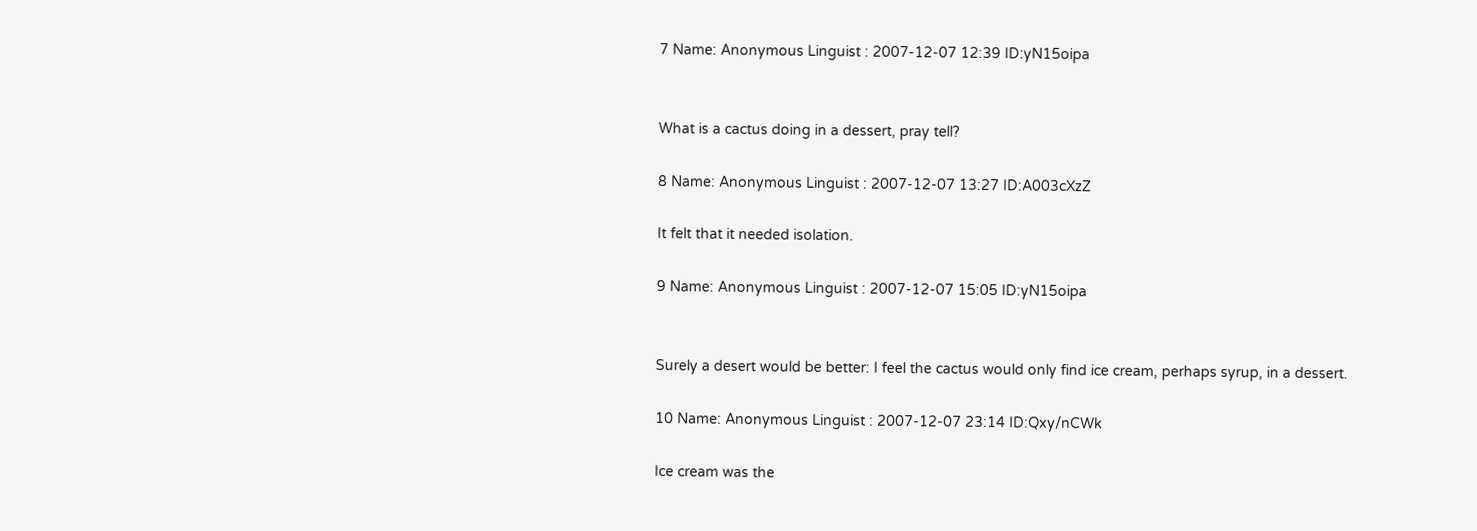7 Name: Anonymous Linguist : 2007-12-07 12:39 ID:yN15oipa


What is a cactus doing in a dessert, pray tell?

8 Name: Anonymous Linguist : 2007-12-07 13:27 ID:A003cXzZ

It felt that it needed isolation.

9 Name: Anonymous Linguist : 2007-12-07 15:05 ID:yN15oipa


Surely a desert would be better: I feel the cactus would only find ice cream, perhaps syrup, in a dessert.

10 Name: Anonymous Linguist : 2007-12-07 23:14 ID:Qxy/nCWk

Ice cream was the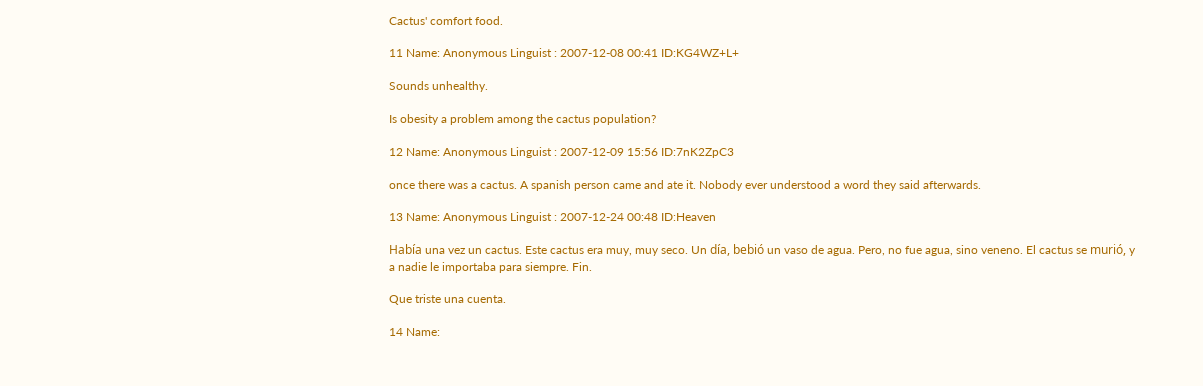Cactus' comfort food.

11 Name: Anonymous Linguist : 2007-12-08 00:41 ID:KG4WZ+L+

Sounds unhealthy.

Is obesity a problem among the cactus population?

12 Name: Anonymous Linguist : 2007-12-09 15:56 ID:7nK2ZpC3

once there was a cactus. A spanish person came and ate it. Nobody ever understood a word they said afterwards.

13 Name: Anonymous Linguist : 2007-12-24 00:48 ID:Heaven

Había una vez un cactus. Este cactus era muy, muy seco. Un día, bebió un vaso de agua. Pero, no fue agua, sino veneno. El cactus se murió, y a nadie le importaba para siempre. Fin.

Que triste una cuenta.

14 Name: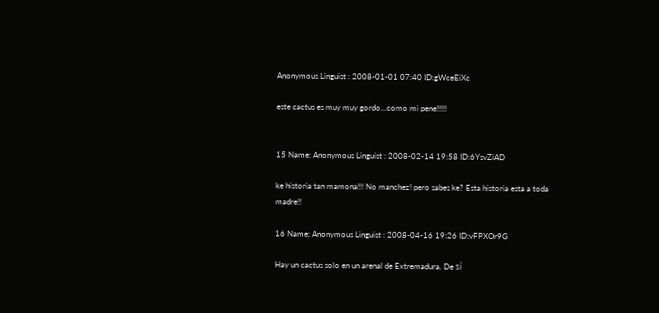Anonymous Linguist : 2008-01-01 07:40 ID:gWceEiXc

este cactus es muy muy gordo...como mi pene!!!!!


15 Name: Anonymous Linguist : 2008-02-14 19:58 ID:6YsvZiAD

ke historia tan mamona!!! No manchez! pero sabes ke? Esta historia esta a toda madre!!

16 Name: Anonymous Linguist : 2008-04-16 19:26 ID:vFPXOr9G

Hay un cactus solo en un arenal de Extremadura. De sí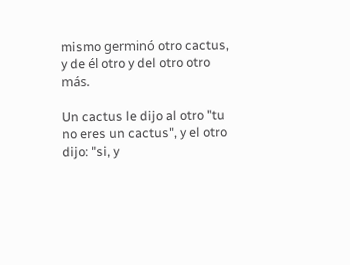mismo germinó otro cactus, y de él otro y del otro otro más.

Un cactus le dijo al otro "tu no eres un cactus", y el otro dijo: "si, y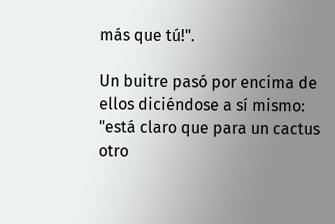más que tú!".

Un buitre pasó por encima de ellos diciéndose a sí mismo: "está claro que para un cactus otro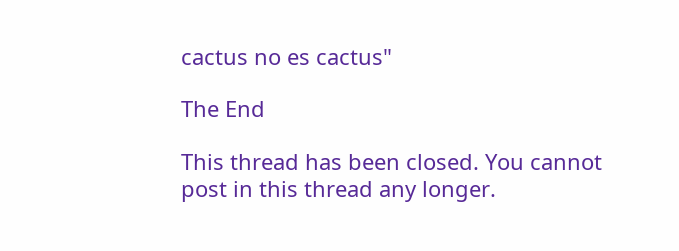cactus no es cactus"

The End

This thread has been closed. You cannot post in this thread any longer.